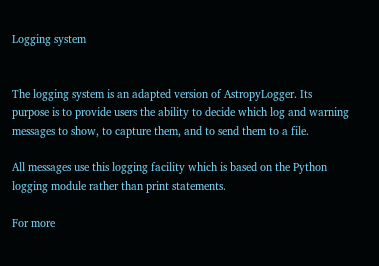Logging system


The logging system is an adapted version of AstropyLogger. Its purpose is to provide users the ability to decide which log and warning messages to show, to capture them, and to send them to a file.

All messages use this logging facility which is based on the Python logging module rather than print statements.

For more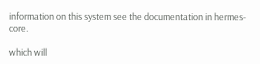information on this system see the documentation in hermes-core.

which will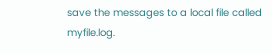save the messages to a local file called myfile.log.